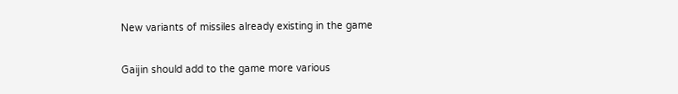New variants of missiles already existing in the game

Gaijin should add to the game more various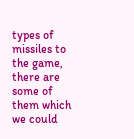types of missiles to the game, there are some of them which we could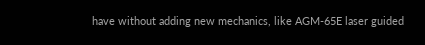have without adding new mechanics, like AGM-65E laser guided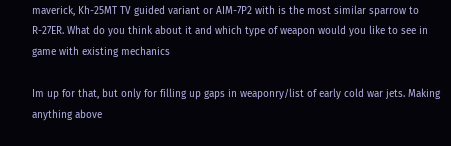maverick, Kh-25MT TV guided variant or AIM-7P2 with is the most similar sparrow to R-27ER. What do you think about it and which type of weapon would you like to see in game with existing mechanics

Im up for that, but only for filling up gaps in weaponry/list of early cold war jets. Making anything above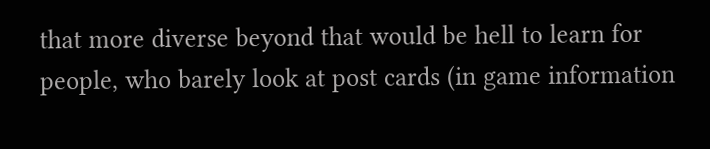that more diverse beyond that would be hell to learn for people, who barely look at post cards (in game information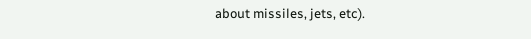about missiles, jets, etc).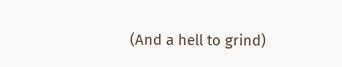(And a hell to grind)